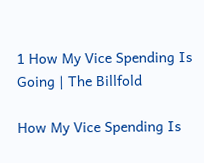1 How My Vice Spending Is Going | The Billfold

How My Vice Spending Is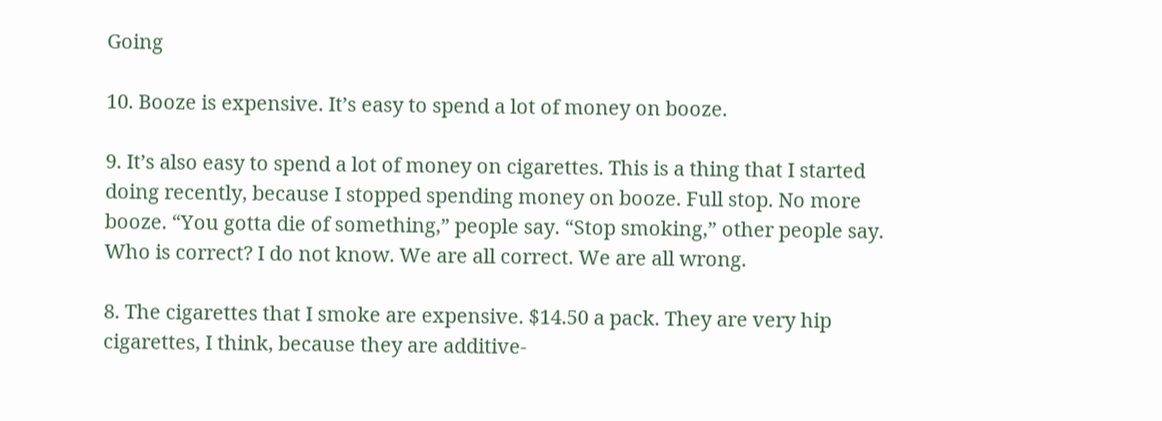Going

10. Booze is expensive. It’s easy to spend a lot of money on booze.

9. It’s also easy to spend a lot of money on cigarettes. This is a thing that I started doing recently, because I stopped spending money on booze. Full stop. No more booze. “You gotta die of something,” people say. “Stop smoking,” other people say. Who is correct? I do not know. We are all correct. We are all wrong.

8. The cigarettes that I smoke are expensive. $14.50 a pack. They are very hip cigarettes, I think, because they are additive-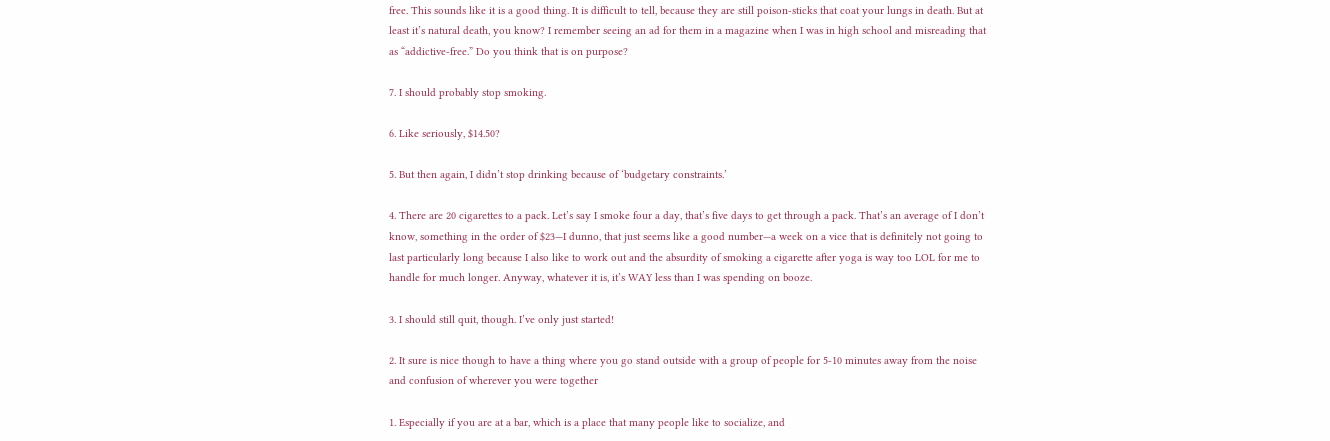free. This sounds like it is a good thing. It is difficult to tell, because they are still poison-sticks that coat your lungs in death. But at least it’s natural death, you know? I remember seeing an ad for them in a magazine when I was in high school and misreading that as “addictive-free.” Do you think that is on purpose?

7. I should probably stop smoking.

6. Like seriously, $14.50?

5. But then again, I didn’t stop drinking because of ‘budgetary constraints.’

4. There are 20 cigarettes to a pack. Let’s say I smoke four a day, that’s five days to get through a pack. That’s an average of I don’t know, something in the order of $23—I dunno, that just seems like a good number—a week on a vice that is definitely not going to last particularly long because I also like to work out and the absurdity of smoking a cigarette after yoga is way too LOL for me to handle for much longer. Anyway, whatever it is, it’s WAY less than I was spending on booze.

3. I should still quit, though. I’ve only just started!

2. It sure is nice though to have a thing where you go stand outside with a group of people for 5-10 minutes away from the noise and confusion of wherever you were together

1. Especially if you are at a bar, which is a place that many people like to socialize, and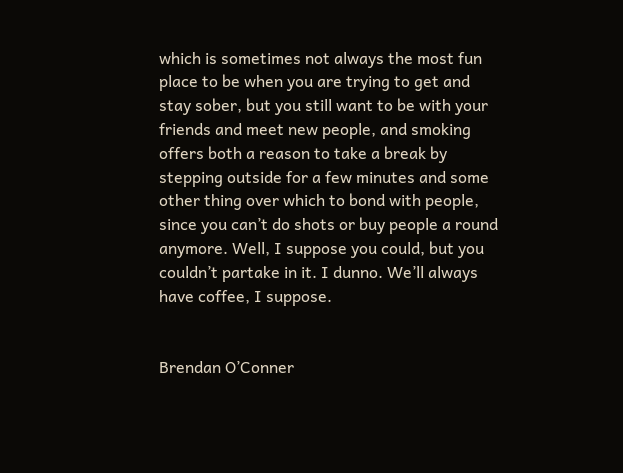which is sometimes not always the most fun place to be when you are trying to get and stay sober, but you still want to be with your friends and meet new people, and smoking offers both a reason to take a break by stepping outside for a few minutes and some other thing over which to bond with people, since you can’t do shots or buy people a round anymore. Well, I suppose you could, but you couldn’t partake in it. I dunno. We’ll always have coffee, I suppose.


Brendan O’Conner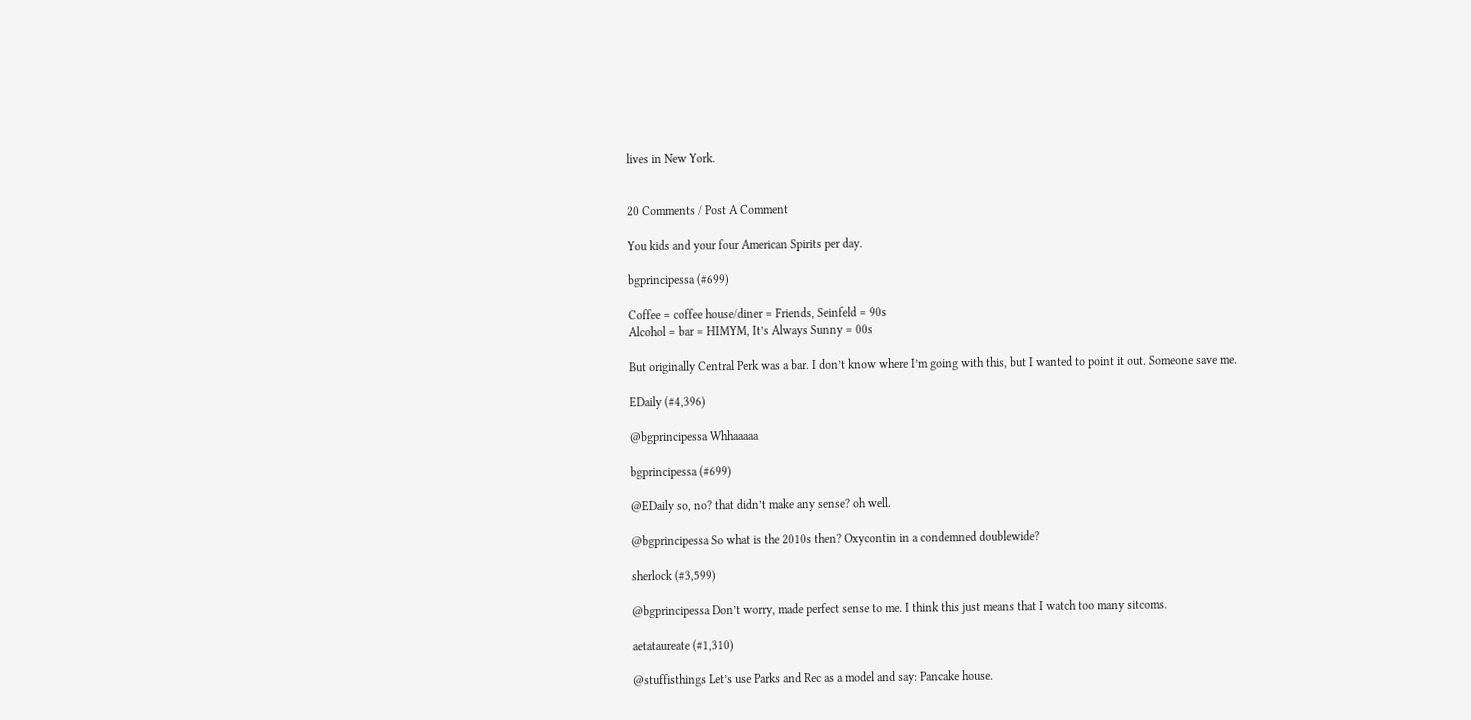lives in New York.


20 Comments / Post A Comment

You kids and your four American Spirits per day.

bgprincipessa (#699)

Coffee = coffee house/diner = Friends, Seinfeld = 90s
Alcohol = bar = HIMYM, It’s Always Sunny = 00s

But originally Central Perk was a bar. I don’t know where I’m going with this, but I wanted to point it out. Someone save me.

EDaily (#4,396)

@bgprincipessa Whhaaaaa

bgprincipessa (#699)

@EDaily so, no? that didn’t make any sense? oh well.

@bgprincipessa So what is the 2010s then? Oxycontin in a condemned doublewide?

sherlock (#3,599)

@bgprincipessa Don’t worry, made perfect sense to me. I think this just means that I watch too many sitcoms.

aetataureate (#1,310)

@stuffisthings Let’s use Parks and Rec as a model and say: Pancake house.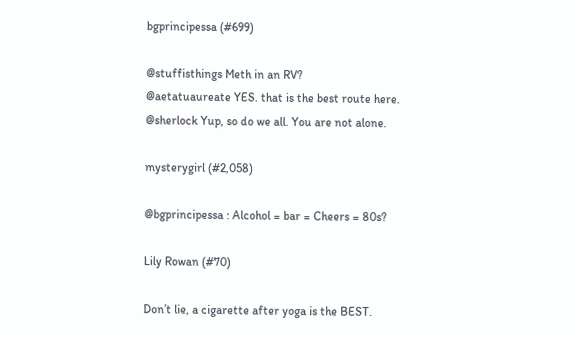bgprincipessa (#699)

@stuffisthings Meth in an RV?
@aetatuaureate YES. that is the best route here.
@sherlock Yup, so do we all. You are not alone.

mysterygirl (#2,058)

@bgprincipessa : Alcohol = bar = Cheers = 80s?

Lily Rowan (#70)

Don’t lie, a cigarette after yoga is the BEST.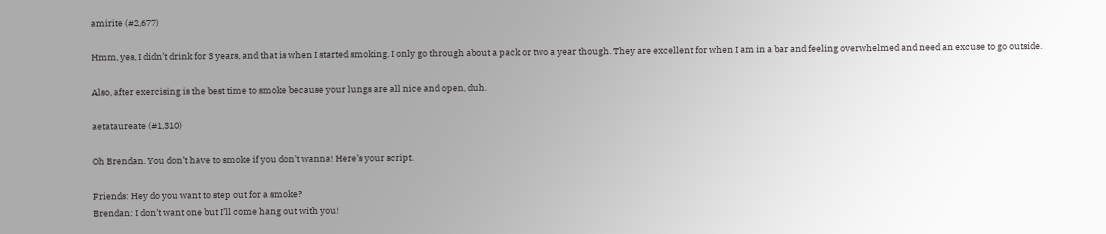amirite (#2,677)

Hmm, yes, I didn’t drink for 3 years, and that is when I started smoking. I only go through about a pack or two a year though. They are excellent for when I am in a bar and feeling overwhelmed and need an excuse to go outside.

Also, after exercising is the best time to smoke because your lungs are all nice and open, duh.

aetataureate (#1,310)

Oh Brendan. You don’t have to smoke if you don’t wanna! Here’s your script.

Friends: Hey do you want to step out for a smoke?
Brendan: I don’t want one but I’ll come hang out with you!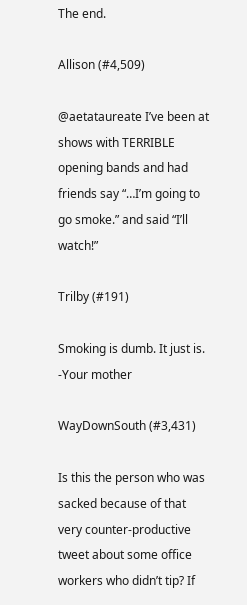The end.

Allison (#4,509)

@aetataureate I’ve been at shows with TERRIBLE opening bands and had friends say “…I’m going to go smoke.” and said “I’ll watch!”

Trilby (#191)

Smoking is dumb. It just is.
-Your mother

WayDownSouth (#3,431)

Is this the person who was sacked because of that very counter-productive tweet about some office workers who didn’t tip? If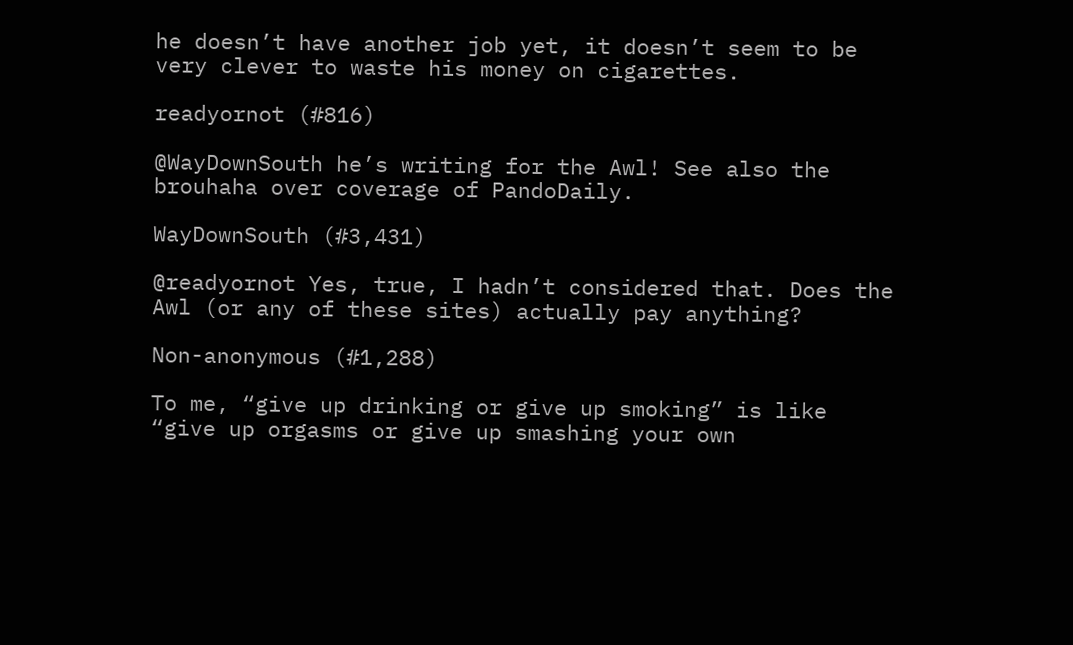he doesn’t have another job yet, it doesn’t seem to be very clever to waste his money on cigarettes.

readyornot (#816)

@WayDownSouth he’s writing for the Awl! See also the brouhaha over coverage of PandoDaily.

WayDownSouth (#3,431)

@readyornot Yes, true, I hadn’t considered that. Does the Awl (or any of these sites) actually pay anything?

Non-anonymous (#1,288)

To me, “give up drinking or give up smoking” is like “give up orgasms or give up smashing your own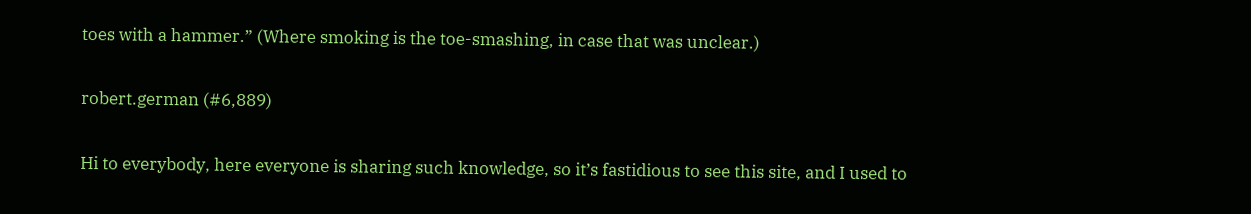toes with a hammer.” (Where smoking is the toe-smashing, in case that was unclear.)

robert.german (#6,889)

Hi to everybody, here everyone is sharing such knowledge, so it’s fastidious to see this site, and I used to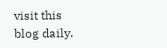visit this blog daily.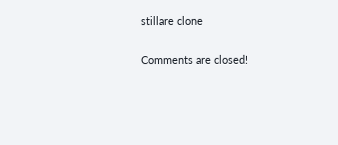stillare clone

Comments are closed!